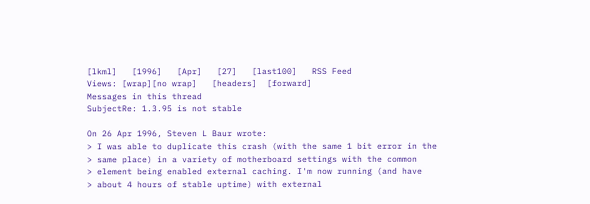[lkml]   [1996]   [Apr]   [27]   [last100]   RSS Feed
Views: [wrap][no wrap]   [headers]  [forward]
Messages in this thread
SubjectRe: 1.3.95 is not stable

On 26 Apr 1996, Steven L Baur wrote:
> I was able to duplicate this crash (with the same 1 bit error in the
> same place) in a variety of motherboard settings with the common
> element being enabled external caching. I'm now running (and have
> about 4 hours of stable uptime) with external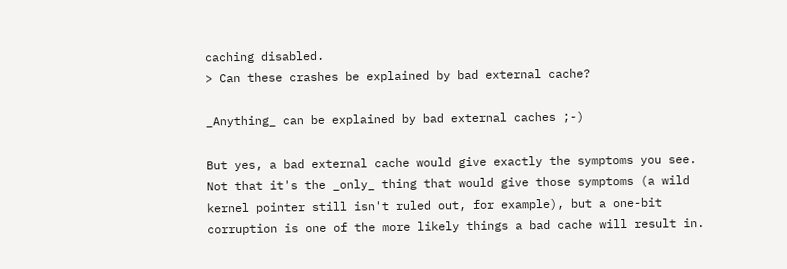caching disabled.
> Can these crashes be explained by bad external cache?

_Anything_ can be explained by bad external caches ;-)

But yes, a bad external cache would give exactly the symptoms you see.
Not that it's the _only_ thing that would give those symptoms (a wild
kernel pointer still isn't ruled out, for example), but a one-bit
corruption is one of the more likely things a bad cache will result in.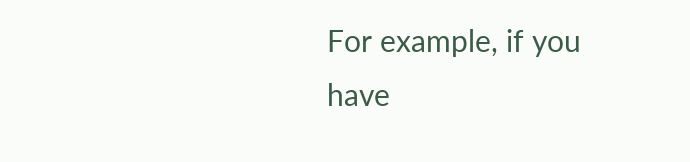For example, if you have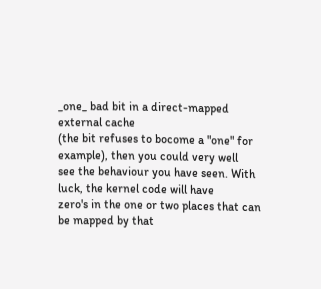_one_ bad bit in a direct-mapped external cache
(the bit refuses to bocome a "one" for example), then you could very well
see the behaviour you have seen. With luck, the kernel code will have
zero's in the one or two places that can be mapped by that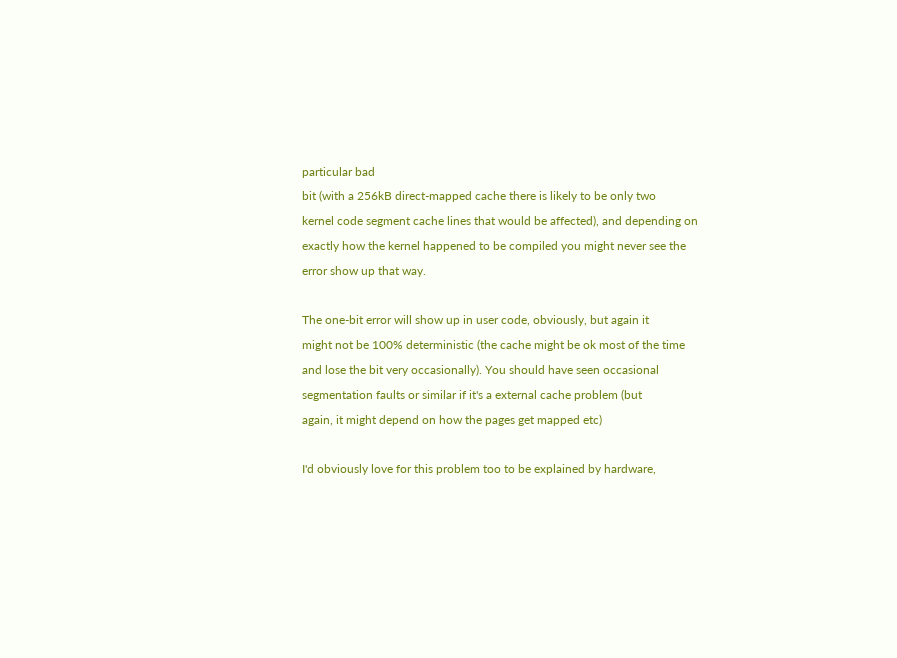particular bad
bit (with a 256kB direct-mapped cache there is likely to be only two
kernel code segment cache lines that would be affected), and depending on
exactly how the kernel happened to be compiled you might never see the
error show up that way.

The one-bit error will show up in user code, obviously, but again it
might not be 100% deterministic (the cache might be ok most of the time
and lose the bit very occasionally). You should have seen occasional
segmentation faults or similar if it's a external cache problem (but
again, it might depend on how the pages get mapped etc)

I'd obviously love for this problem too to be explained by hardware,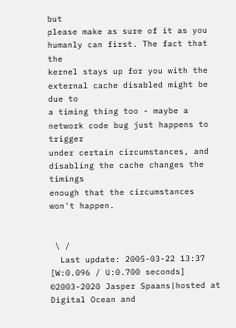but
please make as sure of it as you humanly can first. The fact that the
kernel stays up for you with the external cache disabled might be due to
a timing thing too - maybe a network code bug just happens to trigger
under certain circumstances, and disabling the cache changes the timings
enough that the circumstances won't happen.


 \ /
  Last update: 2005-03-22 13:37    [W:0.096 / U:0.700 seconds]
©2003-2020 Jasper Spaans|hosted at Digital Ocean and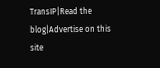TransIP|Read the blog|Advertise on this site